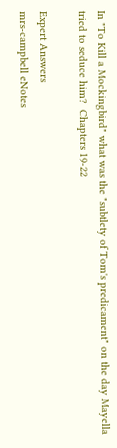In "To Kill a Mockingbird" what was the "subtlety of Tom's predicament" on the day Mayella tried to seduce him?  Chapters 19-22

Expert Answers
mrs-campbell eNotes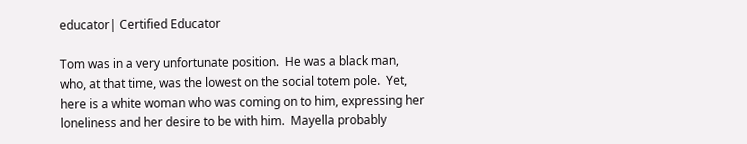educator| Certified Educator

Tom was in a very unfortunate position.  He was a black man, who, at that time, was the lowest on the social totem pole.  Yet, here is a white woman who was coming on to him, expressing her loneliness and her desire to be with him.  Mayella probably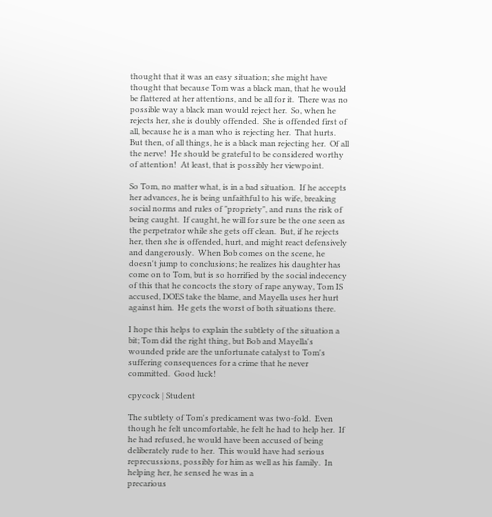thought that it was an easy situation; she might have thought that because Tom was a black man, that he would be flattered at her attentions, and be all for it.  There was no possible way a black man would reject her.  So, when he rejects her, she is doubly offended.  She is offended first of all, because he is a man who is rejecting her.  That hurts.  But then, of all things, he is a black man rejecting her.  Of all the nerve!  He should be grateful to be considered worthy of attention!  At least, that is possibly her viewpoint.

So Tom, no matter what, is in a bad situation.  If he accepts her advances, he is being unfaithful to his wife, breaking social norms and rules of "propriety", and runs the risk of being caught.  If caught, he will for sure be the one seen as the perpetrator while she gets off clean.  But, if he rejects her, then she is offended, hurt, and might react defensively and dangerously.  When Bob comes on the scene, he doesn't jump to conclusions; he realizes his daughter has come on to Tom, but is so horrified by the social indecency of this that he concocts the story of rape anyway, Tom IS accused, DOES take the blame, and Mayella uses her hurt against him.  He gets the worst of both situations there.

I hope this helps to explain the subtlety of the situation a bit; Tom did the right thing, but Bob and Mayella's wounded pride are the unfortunate catalyst to Tom's suffering consequences for a crime that he never committed.  Good luck!

cpycock | Student

The subtlety of Tom's predicament was two-fold.  Even though he felt uncomfortable, he felt he had to help her.  If he had refused, he would have been accused of being deliberately rude to her.  This would have had serious reprecussions, possibly for him as well as his family.  In helping her, he sensed he was in a
precarious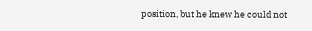position, but he knew he could not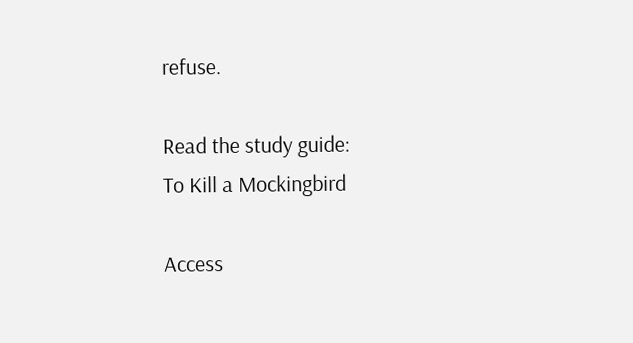refuse.

Read the study guide:
To Kill a Mockingbird

Access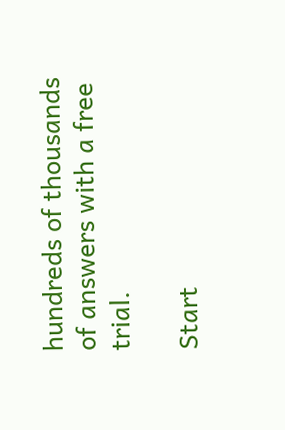hundreds of thousands of answers with a free trial.

Start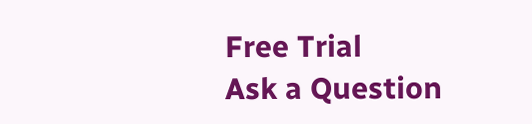Free Trial
Ask a Question